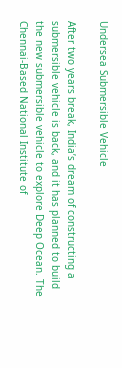Undersea Submersible Vehicle

After two years break, India’s dream of constructing a submersible vehicle is back, and it has planned to build the new submersible vehicle to explore Deep Ocean. The Chennai-Based National Institute of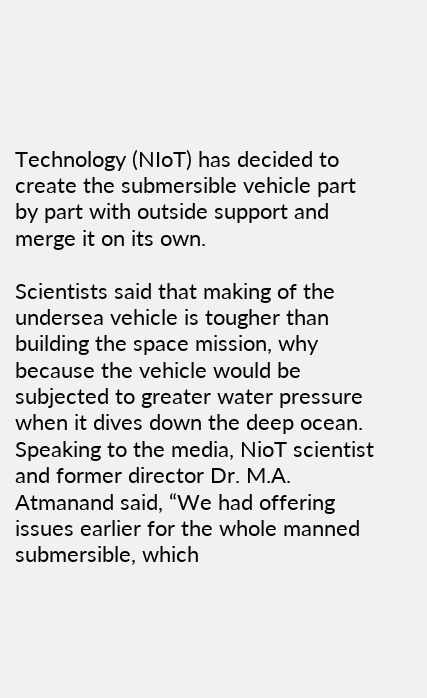Technology (NIoT) has decided to create the submersible vehicle part by part with outside support and merge it on its own.

Scientists said that making of the undersea vehicle is tougher than building the space mission, why because the vehicle would be subjected to greater water pressure when it dives down the deep ocean. Speaking to the media, NioT scientist and former director Dr. M.A. Atmanand said, “We had offering issues earlier for the whole manned submersible, which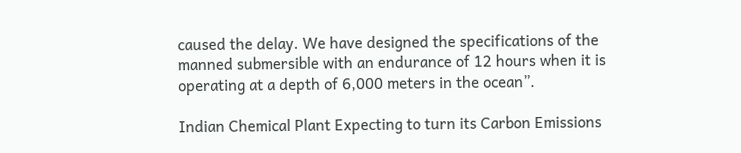caused the delay. We have designed the specifications of the manned submersible with an endurance of 12 hours when it is operating at a depth of 6,000 meters in the ocean”.

Indian Chemical Plant Expecting to turn its Carbon Emissions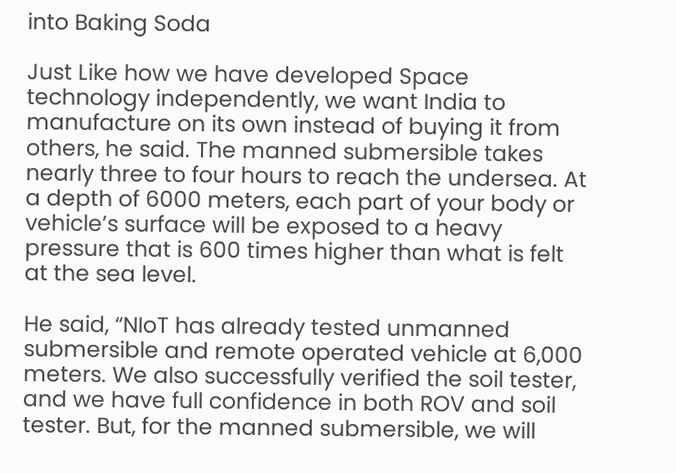into Baking Soda

Just Like how we have developed Space technology independently, we want India to manufacture on its own instead of buying it from others, he said. The manned submersible takes nearly three to four hours to reach the undersea. At a depth of 6000 meters, each part of your body or vehicle’s surface will be exposed to a heavy pressure that is 600 times higher than what is felt at the sea level.

He said, “NIoT has already tested unmanned submersible and remote operated vehicle at 6,000 meters. We also successfully verified the soil tester, and we have full confidence in both ROV and soil tester. But, for the manned submersible, we will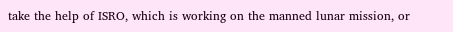take the help of ISRO, which is working on the manned lunar mission, or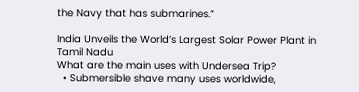the Navy that has submarines.”

India Unveils the World’s Largest Solar Power Plant in Tamil Nadu
What are the main uses with Undersea Trip?
  • Submersible shave many uses worldwide,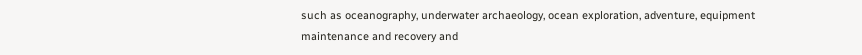such as oceanography, underwater archaeology, ocean exploration, adventure, equipment maintenance and recovery and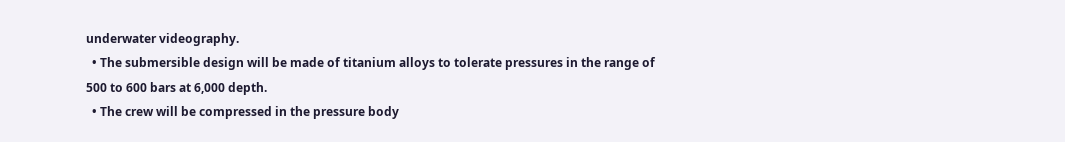underwater videography.
  • The submersible design will be made of titanium alloys to tolerate pressures in the range of 500 to 600 bars at 6,000 depth.
  • The crew will be compressed in the pressure body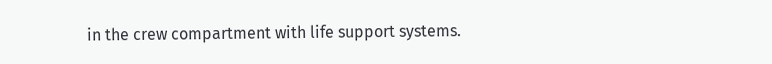in the crew compartment with life support systems.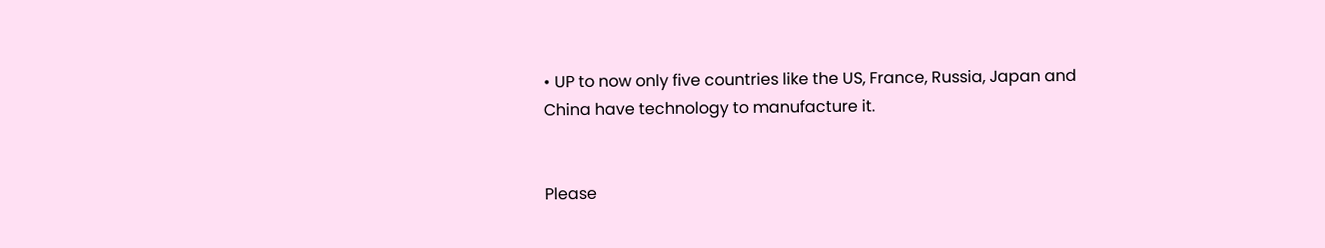• UP to now only five countries like the US, France, Russia, Japan and China have technology to manufacture it.


Please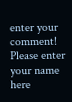enter your comment!
Please enter your name here